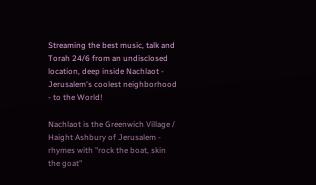Streaming the best music, talk and Torah 24/6 from an undisclosed location, deep inside Nachlaot - Jerusalem's coolest neighborhood - to the World!

Nachlaot is the Greenwich Village / Haight Ashbury of Jerusalem - rhymes with "rock the boat, skin the goat"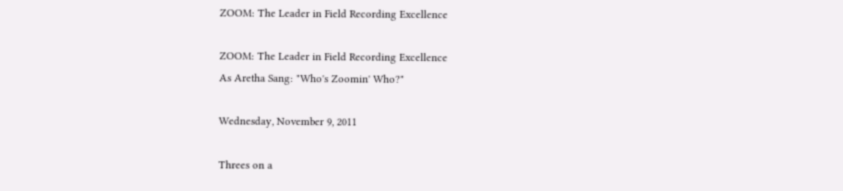ZOOM: The Leader in Field Recording Excellence

ZOOM: The Leader in Field Recording Excellence
As Aretha Sang: "Who's Zoomin' Who?"

Wednesday, November 9, 2011

Threes on a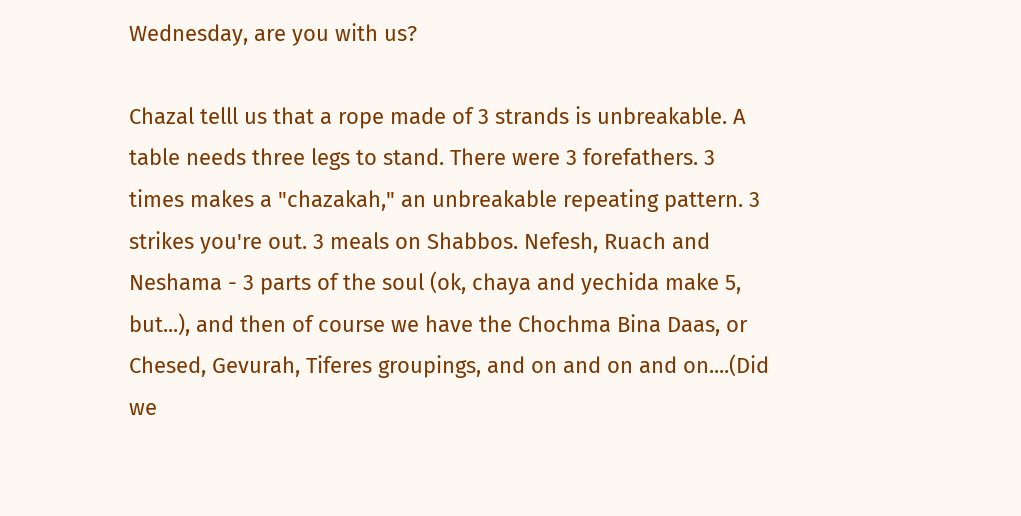Wednesday, are you with us?

Chazal telll us that a rope made of 3 strands is unbreakable. A table needs three legs to stand. There were 3 forefathers. 3 times makes a "chazakah," an unbreakable repeating pattern. 3 strikes you're out. 3 meals on Shabbos. Nefesh, Ruach and Neshama - 3 parts of the soul (ok, chaya and yechida make 5, but...), and then of course we have the Chochma Bina Daas, or Chesed, Gevurah, Tiferes groupings, and on and on and on....(Did we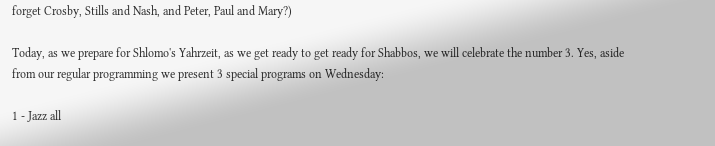forget Crosby, Stills and Nash, and Peter, Paul and Mary?)

Today, as we prepare for Shlomo's Yahrzeit, as we get ready to get ready for Shabbos, we will celebrate the number 3. Yes, aside from our regular programming we present 3 special programs on Wednesday:

1 - Jazz all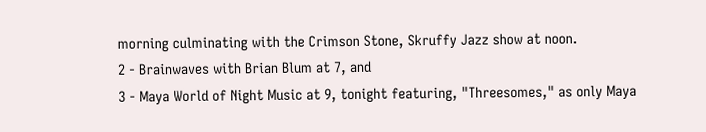morning culminating with the Crimson Stone, Skruffy Jazz show at noon.
2 - Brainwaves with Brian Blum at 7, and
3 - Maya World of Night Music at 9, tonight featuring, "Threesomes," as only Maya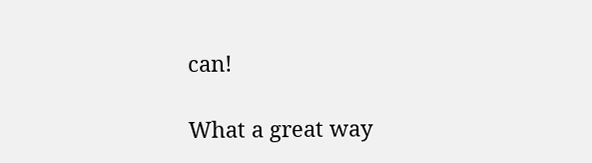can!

What a great way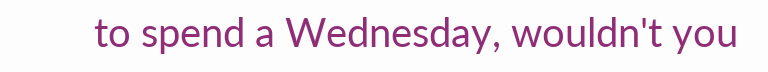to spend a Wednesday, wouldn't you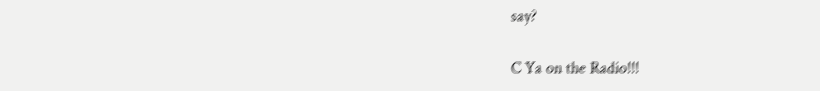say?

C Ya on the Radio!!!